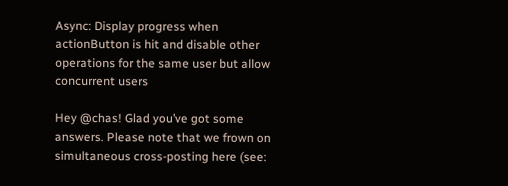Async: Display progress when actionButton is hit and disable other operations for the same user but allow concurrent users

Hey @chas! Glad you’ve got some answers. Please note that we frown on simultaneous cross-posting here (see: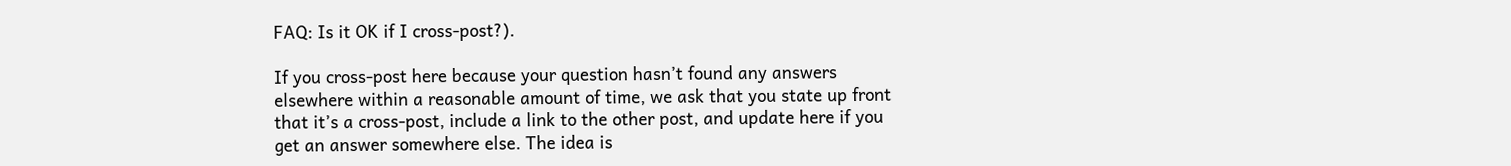FAQ: Is it OK if I cross-post?).

If you cross-post here because your question hasn’t found any answers elsewhere within a reasonable amount of time, we ask that you state up front that it’s a cross-post, include a link to the other post, and update here if you get an answer somewhere else. The idea is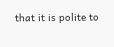that it is polite to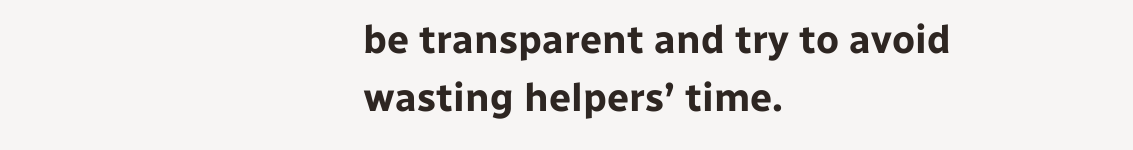be transparent and try to avoid wasting helpers’ time.